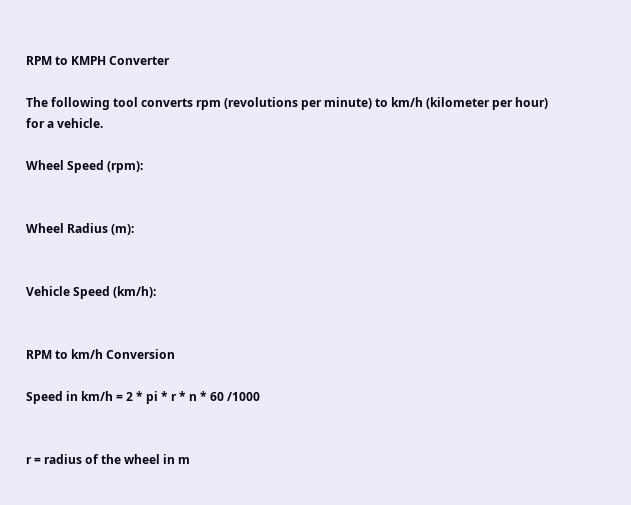RPM to KMPH Converter

The following tool converts rpm (revolutions per minute) to km/h (kilometer per hour) for a vehicle.

Wheel Speed (rpm):


Wheel Radius (m):


Vehicle Speed (km/h):


RPM to km/h Conversion

Speed in km/h = 2 * pi * r * n * 60 /1000


r = radius of the wheel in m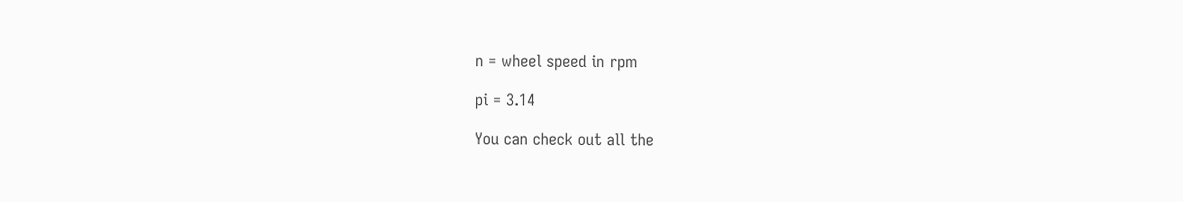n = wheel speed in rpm

pi = 3.14

You can check out all the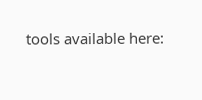tools available here: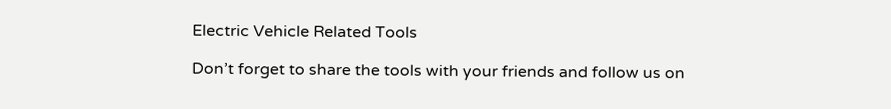Electric Vehicle Related Tools

Don’t forget to share the tools with your friends and follow us on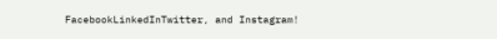FacebookLinkedInTwitter, and Instagram!